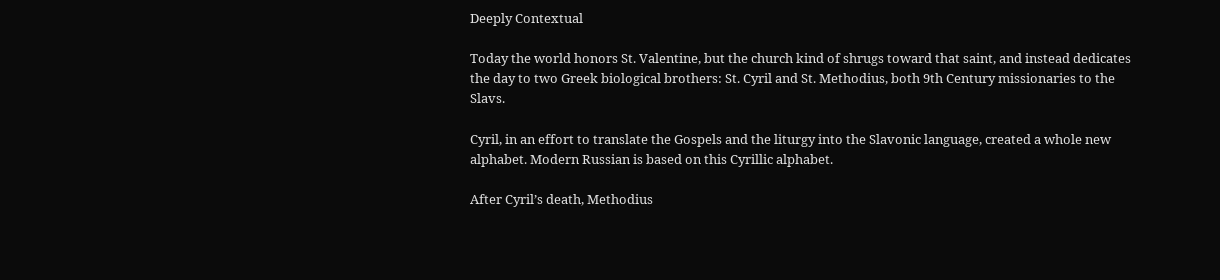Deeply Contextual

Today the world honors St. Valentine, but the church kind of shrugs toward that saint, and instead dedicates the day to two Greek biological brothers: St. Cyril and St. Methodius, both 9th Century missionaries to the Slavs.

Cyril, in an effort to translate the Gospels and the liturgy into the Slavonic language, created a whole new alphabet. Modern Russian is based on this Cyrillic alphabet.

After Cyril’s death, Methodius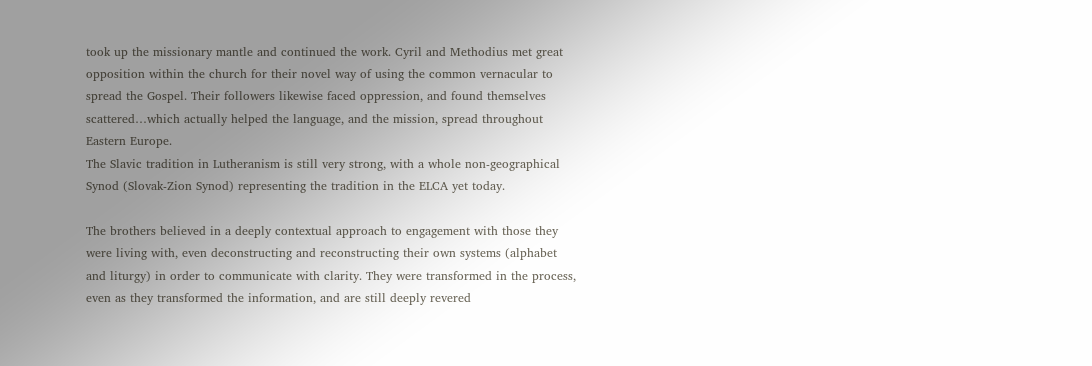took up the missionary mantle and continued the work. Cyril and Methodius met great opposition within the church for their novel way of using the common vernacular to spread the Gospel. Their followers likewise faced oppression, and found themselves scattered…which actually helped the language, and the mission, spread throughout Eastern Europe.
The Slavic tradition in Lutheranism is still very strong, with a whole non-geographical Synod (Slovak-Zion Synod) representing the tradition in the ELCA yet today.

The brothers believed in a deeply contextual approach to engagement with those they were living with, even deconstructing and reconstructing their own systems (alphabet and liturgy) in order to communicate with clarity. They were transformed in the process, even as they transformed the information, and are still deeply revered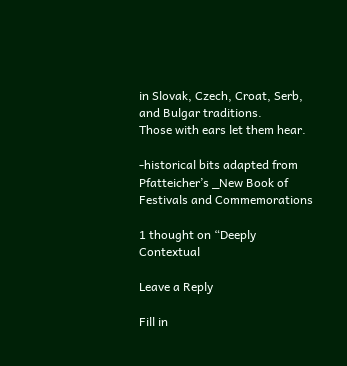in Slovak, Czech, Croat, Serb, and Bulgar traditions.
Those with ears let them hear.

-historical bits adapted from Pfatteicher’s _New Book of Festivals and Commemorations

1 thought on “Deeply Contextual

Leave a Reply

Fill in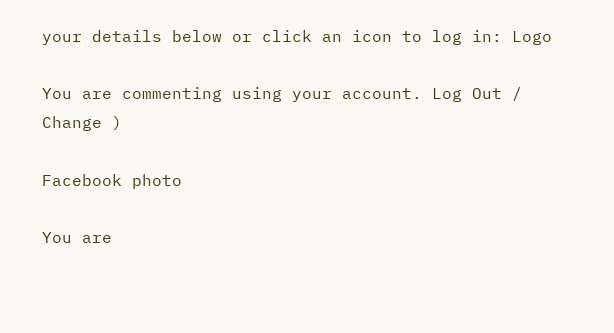your details below or click an icon to log in: Logo

You are commenting using your account. Log Out /  Change )

Facebook photo

You are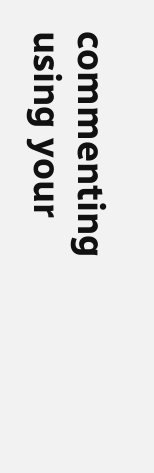commenting using your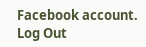Facebook account. Log Out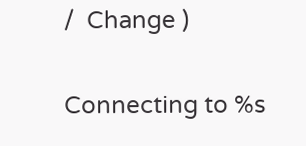/  Change )

Connecting to %s